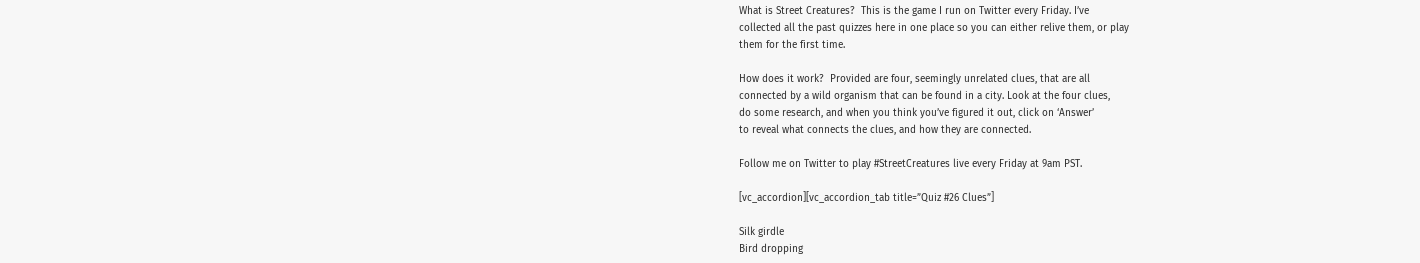What is Street Creatures?  This is the game I run on Twitter every Friday. I’ve
collected all the past quizzes here in one place so you can either relive them, or play
them for the first time.

How does it work?  Provided are four, seemingly unrelated clues, that are all
connected by a wild organism that can be found in a city. Look at the four clues,
do some research, and when you think you’ve figured it out, click on ‘Answer’
to reveal what connects the clues, and how they are connected.

Follow me on Twitter to play #StreetCreatures live every Friday at 9am PST.

[vc_accordion][vc_accordion_tab title=”Quiz #26 Clues”]

Silk girdle
Bird dropping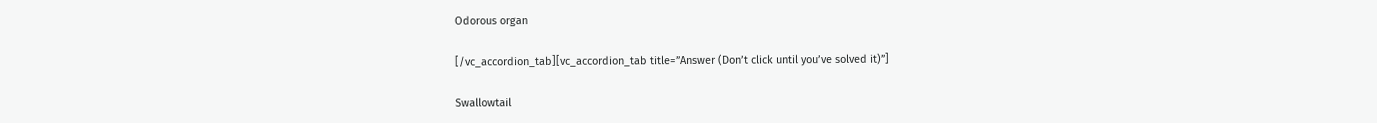Odorous organ

[/vc_accordion_tab][vc_accordion_tab title=”Answer (Don’t click until you’ve solved it)”]

Swallowtail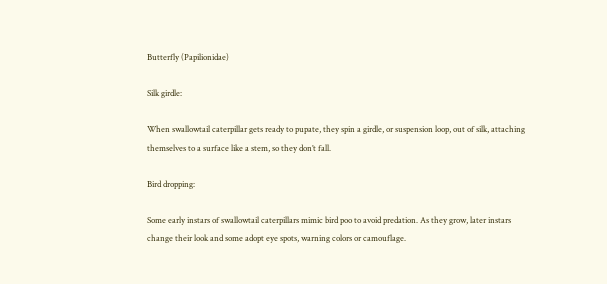Butterfly (Papilionidae)

Silk girdle:

When swallowtail caterpillar gets ready to pupate, they spin a girdle, or suspension loop, out of silk, attaching themselves to a surface like a stem, so they don’t fall.

Bird dropping:

Some early instars of swallowtail caterpillars mimic bird poo to avoid predation. As they grow, later instars change their look and some adopt eye spots, warning colors or camouflage.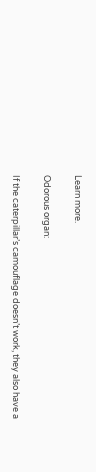Learn more.

Odorous organ:

If the caterpillar’s camouflage doesn’t work, they also have a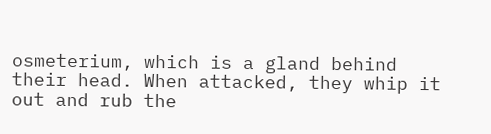osmeterium, which is a gland behind their head. When attacked, they whip it out and rub the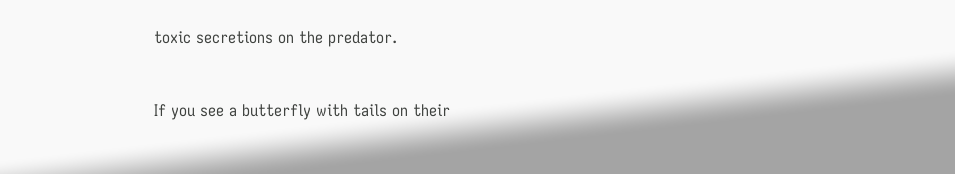toxic secretions on the predator.


If you see a butterfly with tails on their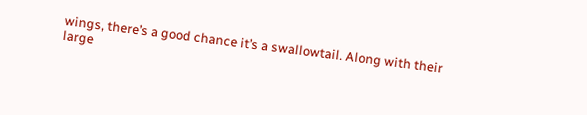wings, there’s a good chance it’s a swallowtail. Along with their large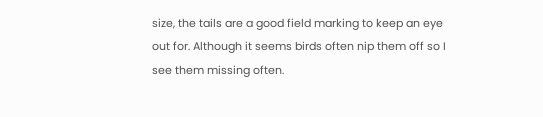size, the tails are a good field marking to keep an eye out for. Although it seems birds often nip them off so I see them missing often.